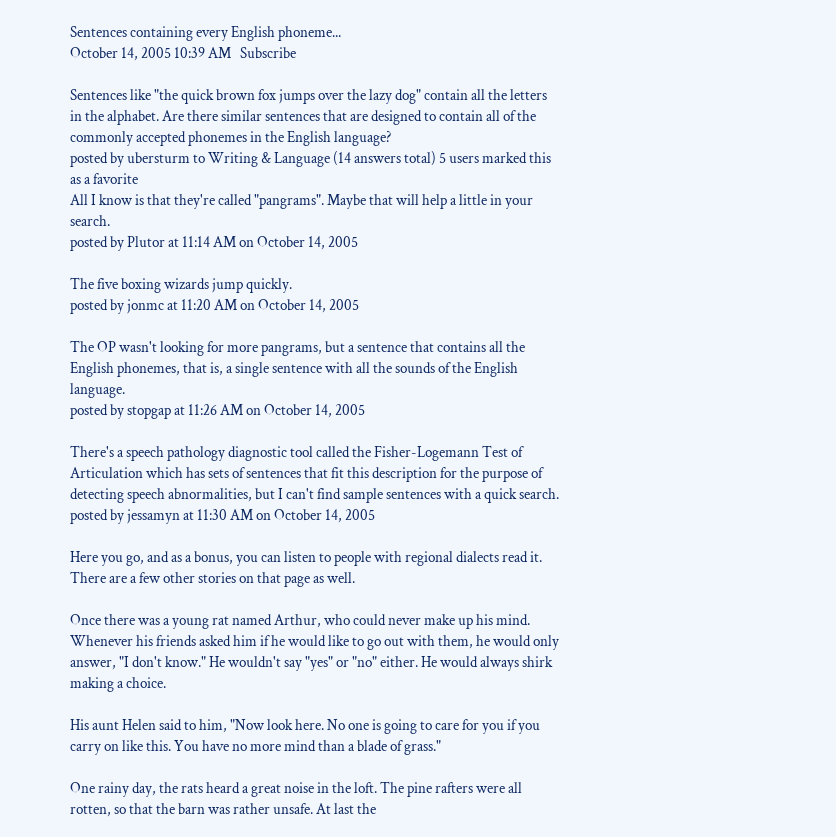Sentences containing every English phoneme...
October 14, 2005 10:39 AM   Subscribe

Sentences like "the quick brown fox jumps over the lazy dog" contain all the letters in the alphabet. Are there similar sentences that are designed to contain all of the commonly accepted phonemes in the English language?
posted by ubersturm to Writing & Language (14 answers total) 5 users marked this as a favorite
All I know is that they're called "pangrams". Maybe that will help a little in your search.
posted by Plutor at 11:14 AM on October 14, 2005

The five boxing wizards jump quickly.
posted by jonmc at 11:20 AM on October 14, 2005

The OP wasn't looking for more pangrams, but a sentence that contains all the English phonemes, that is, a single sentence with all the sounds of the English language.
posted by stopgap at 11:26 AM on October 14, 2005

There's a speech pathology diagnostic tool called the Fisher-Logemann Test of Articulation which has sets of sentences that fit this description for the purpose of detecting speech abnormalities, but I can't find sample sentences with a quick search.
posted by jessamyn at 11:30 AM on October 14, 2005

Here you go, and as a bonus, you can listen to people with regional dialects read it. There are a few other stories on that page as well.

Once there was a young rat named Arthur, who could never make up his mind. Whenever his friends asked him if he would like to go out with them, he would only answer, "I don't know." He wouldn't say "yes" or "no" either. He would always shirk making a choice.

His aunt Helen said to him, "Now look here. No one is going to care for you if you carry on like this. You have no more mind than a blade of grass."

One rainy day, the rats heard a great noise in the loft. The pine rafters were all rotten, so that the barn was rather unsafe. At last the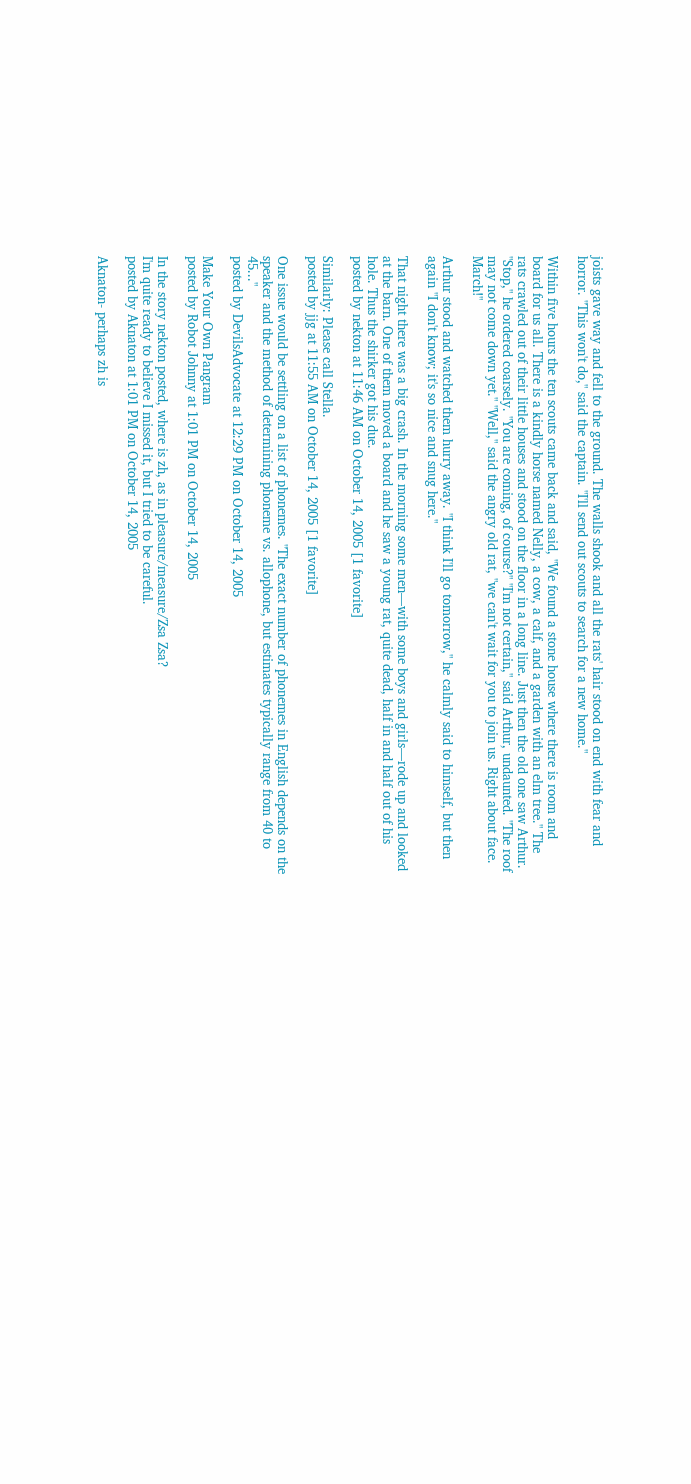joists gave way and fell to the ground. The walls shook and all the rats' hair stood on end with fear and horror. "This won't do," said the captain. "I'll send out scouts to search for a new home."

Within five hours the ten scouts came back and said, "We found a stone house where there is room and board for us all. There is a kindly horse named Nelly, a cow, a calf, and a garden with an elm tree." The rats crawled out of their little houses and stood on the floor in a long line. Just then the old one saw Arthur. "Stop," he ordered coarsely. "You are coming, of course?" "I'm not certain," said Arthur, undaunted. "The roof may not come down yet." "Well," said the angry old rat, "we can't wait for you to join us. Right about face. March!"

Arthur stood and watched them hurry away. "I think I'll go tomorrow," he calmly said to himself, but then again "I don't know; it's so nice and snug here."

That night there was a big crash. In the morning some men—with some boys and girls—rode up and looked at the barn. One of them moved a board and he saw a young rat, quite dead, half in and half out of his hole. Thus the shirker got his due.
posted by nekton at 11:46 AM on October 14, 2005 [1 favorite]

Similarly: Please call Stella.
posted by jjg at 11:55 AM on October 14, 2005 [1 favorite]

One issue would be settling on a list of phonemes. "The exact number of phonemes in English depends on the speaker and the method of determining phoneme vs. allophone, but estimates typically range from 40 to 45..."
posted by DevilsAdvocate at 12:29 PM on October 14, 2005

Make Your Own Pangram
posted by Robot Johnny at 1:01 PM on October 14, 2005

In the story nekton posted, where is zh, as in pleasure/measure/Zsa Zsa?
I'm quite ready to believe I missed it, but I tried to be careful.
posted by Aknaton at 1:01 PM on October 14, 2005

Aknaton- perhaps zh is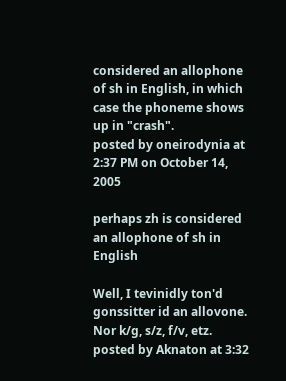considered an allophone
of sh in English, in which case the phoneme shows up in "crash".
posted by oneirodynia at 2:37 PM on October 14, 2005

perhaps zh is considered an allophone of sh in English

Well, I tevinidly ton'd gonssitter id an allovone. Nor k/g, s/z, f/v, etz.
posted by Aknaton at 3:32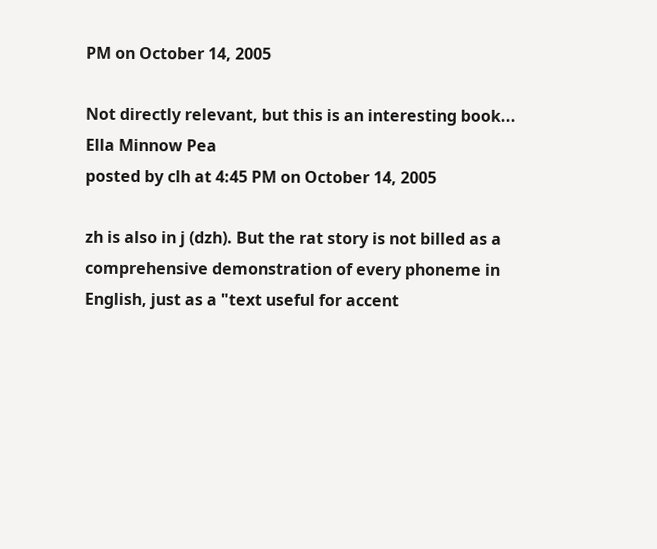PM on October 14, 2005

Not directly relevant, but this is an interesting book...
Ella Minnow Pea
posted by clh at 4:45 PM on October 14, 2005

zh is also in j (dzh). But the rat story is not billed as a comprehensive demonstration of every phoneme in English, just as a "text useful for accent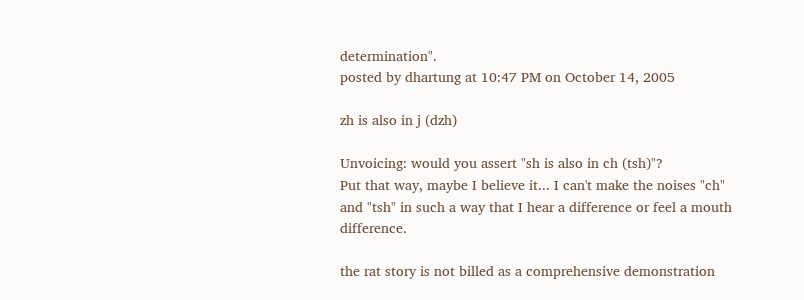determination".
posted by dhartung at 10:47 PM on October 14, 2005

zh is also in j (dzh)

Unvoicing: would you assert "sh is also in ch (tsh)"?
Put that way, maybe I believe it... I can't make the noises "ch" and "tsh" in such a way that I hear a difference or feel a mouth difference.

the rat story is not billed as a comprehensive demonstration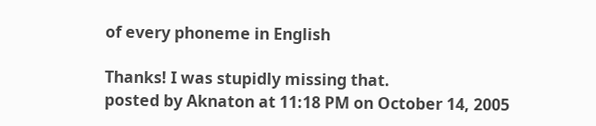of every phoneme in English

Thanks! I was stupidly missing that.
posted by Aknaton at 11:18 PM on October 14, 2005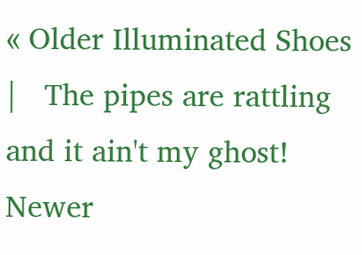« Older Illuminated Shoes   |   The pipes are rattling and it ain't my ghost! Newer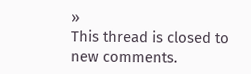»
This thread is closed to new comments.